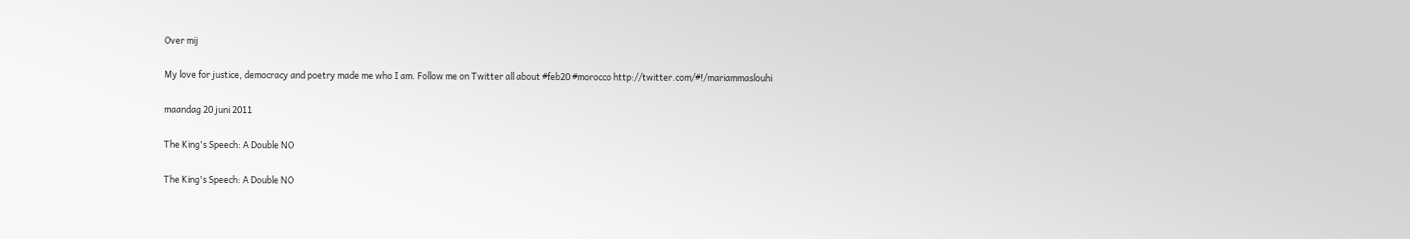Over mij

My love for justice, democracy and poetry made me who I am. Follow me on Twitter all about #feb20 #morocco http://twitter.com/#!/mariammaslouhi

maandag 20 juni 2011

The King's Speech: A Double NO

The King's Speech: A Double NO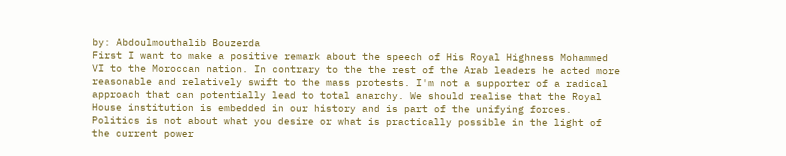by: Abdoulmouthalib Bouzerda
First I want to make a positive remark about the speech of His Royal Highness Mohammed VI to the Moroccan nation. In contrary to the the rest of the Arab leaders he acted more reasonable and relatively swift to the mass protests. I'm not a supporter of a radical approach that can potentially lead to total anarchy. We should realise that the Royal House institution is embedded in our history and is part of the unifying forces. Politics is not about what you desire or what is practically possible in the light of the current power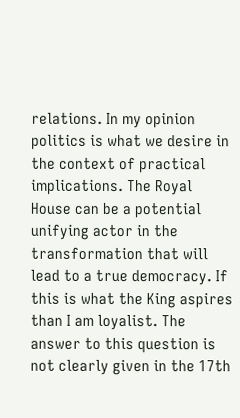relations. In my opinion politics is what we desire in the context of practical implications. The Royal House can be a potential unifying actor in the transformation that will lead to a true democracy. If this is what the King aspires than I am loyalist. The answer to this question is not clearly given in the 17th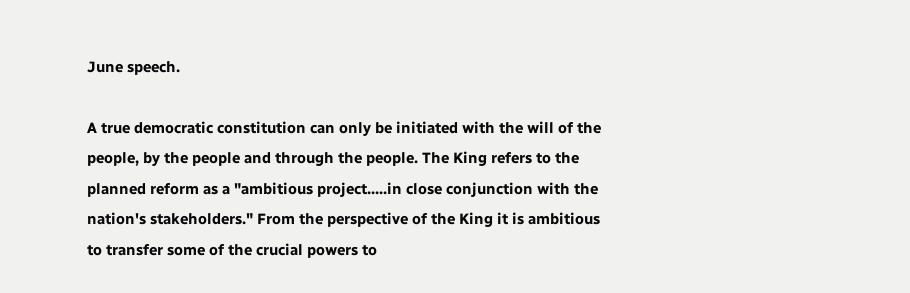June speech.

A true democratic constitution can only be initiated with the will of the people, by the people and through the people. The King refers to the planned reform as a "ambitious project.....in close conjunction with the nation's stakeholders." From the perspective of the King it is ambitious to transfer some of the crucial powers to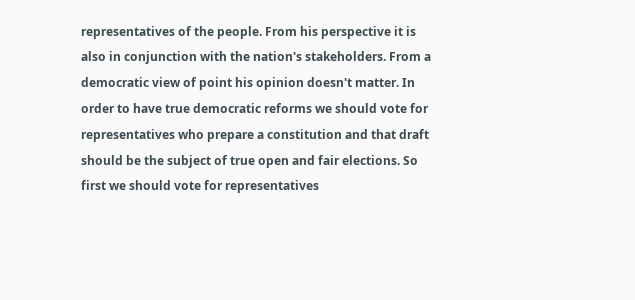representatives of the people. From his perspective it is also in conjunction with the nation's stakeholders. From a democratic view of point his opinion doesn't matter. In order to have true democratic reforms we should vote for representatives who prepare a constitution and that draft should be the subject of true open and fair elections. So first we should vote for representatives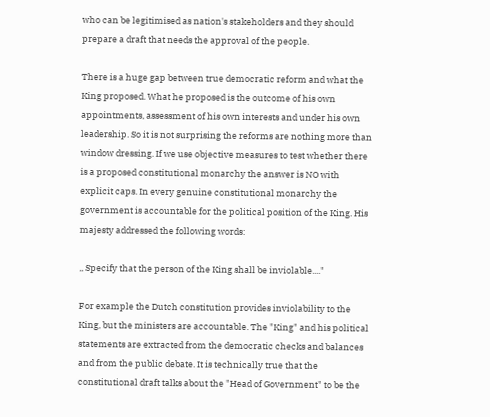who can be legitimised as nation's stakeholders and they should prepare a draft that needs the approval of the people.

There is a huge gap between true democratic reform and what the King proposed. What he proposed is the outcome of his own appointments, assessment of his own interests and under his own leadership. So it is not surprising the reforms are nothing more than window dressing. If we use objective measures to test whether there is a proposed constitutional monarchy the answer is NO with explicit caps. In every genuine constitutional monarchy the government is accountable for the political position of the King. His majesty addressed the following words:

,, Specify that the person of the King shall be inviolable...."

For example the Dutch constitution provides inviolability to the King, but the ministers are accountable. The "King" and his political statements are extracted from the democratic checks and balances and from the public debate. It is technically true that the constitutional draft talks about the "Head of Government" to be the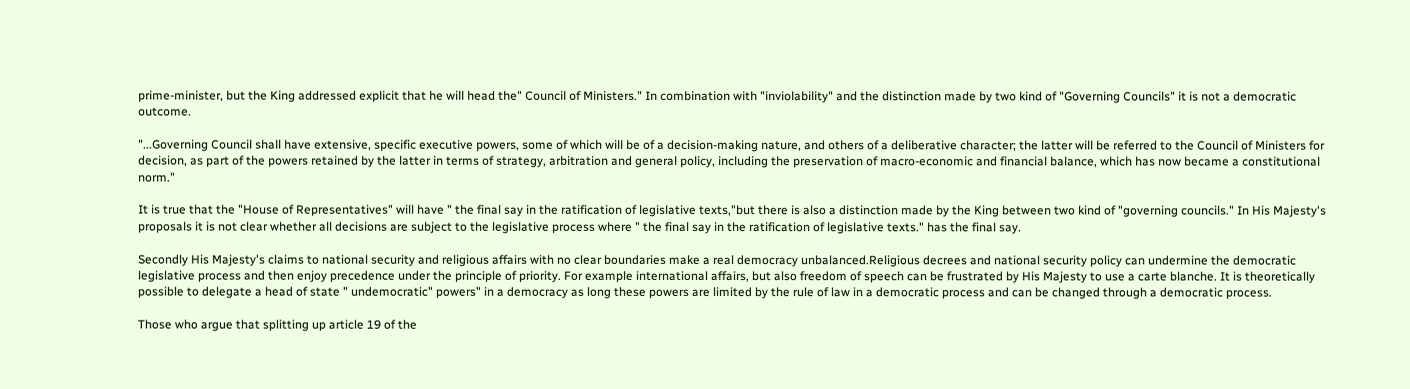prime-minister, but the King addressed explicit that he will head the" Council of Ministers." In combination with "inviolability" and the distinction made by two kind of "Governing Councils" it is not a democratic outcome.

"...Governing Council shall have extensive, specific executive powers, some of which will be of a decision-making nature, and others of a deliberative character; the latter will be referred to the Council of Ministers for decision, as part of the powers retained by the latter in terms of strategy, arbitration and general policy, including the preservation of macro-economic and financial balance, which has now became a constitutional norm."

It is true that the "House of Representatives" will have " the final say in the ratification of legislative texts,"but there is also a distinction made by the King between two kind of "governing councils." In His Majesty's proposals it is not clear whether all decisions are subject to the legislative process where " the final say in the ratification of legislative texts." has the final say.

Secondly His Majesty's claims to national security and religious affairs with no clear boundaries make a real democracy unbalanced.Religious decrees and national security policy can undermine the democratic legislative process and then enjoy precedence under the principle of priority. For example international affairs, but also freedom of speech can be frustrated by His Majesty to use a carte blanche. It is theoretically possible to delegate a head of state " undemocratic" powers" in a democracy as long these powers are limited by the rule of law in a democratic process and can be changed through a democratic process.

Those who argue that splitting up article 19 of the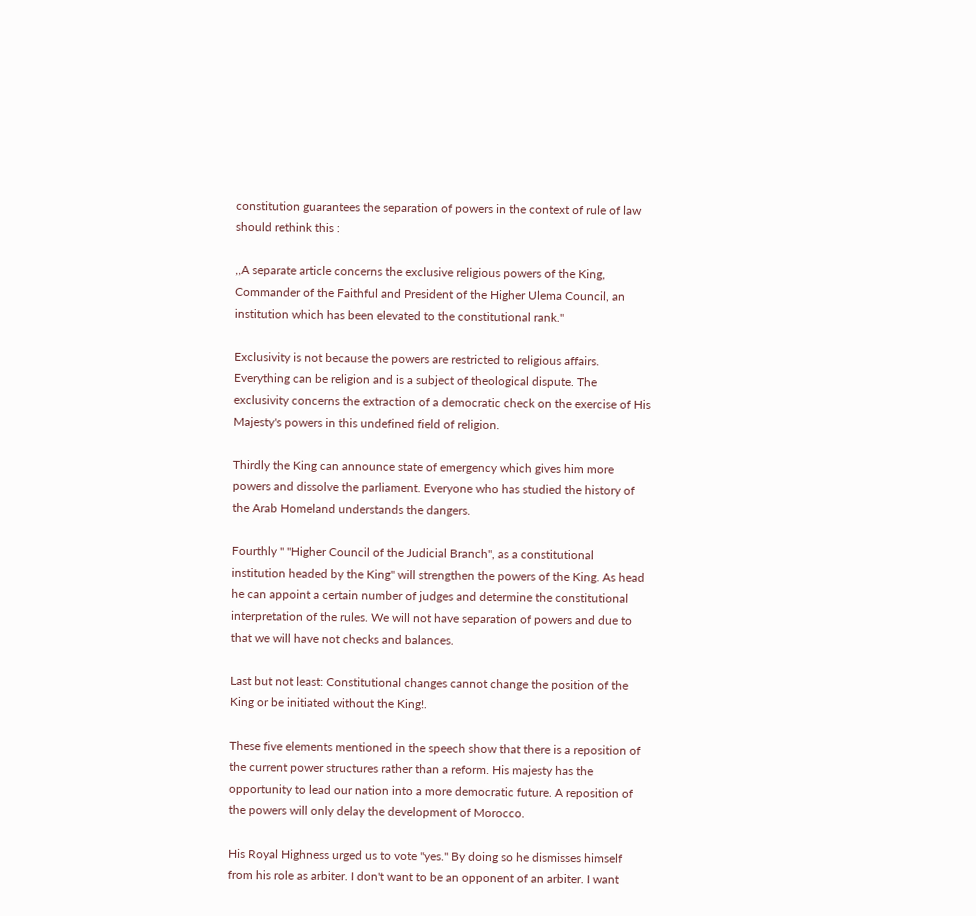constitution guarantees the separation of powers in the context of rule of law should rethink this :

,,A separate article concerns the exclusive religious powers of the King, Commander of the Faithful and President of the Higher Ulema Council, an institution which has been elevated to the constitutional rank."

Exclusivity is not because the powers are restricted to religious affairs. Everything can be religion and is a subject of theological dispute. The exclusivity concerns the extraction of a democratic check on the exercise of His Majesty's powers in this undefined field of religion.

Thirdly the King can announce state of emergency which gives him more powers and dissolve the parliament. Everyone who has studied the history of the Arab Homeland understands the dangers.

Fourthly " "Higher Council of the Judicial Branch", as a constitutional institution headed by the King" will strengthen the powers of the King. As head he can appoint a certain number of judges and determine the constitutional interpretation of the rules. We will not have separation of powers and due to that we will have not checks and balances.

Last but not least: Constitutional changes cannot change the position of the King or be initiated without the King!.

These five elements mentioned in the speech show that there is a reposition of the current power structures rather than a reform. His majesty has the opportunity to lead our nation into a more democratic future. A reposition of the powers will only delay the development of Morocco.

His Royal Highness urged us to vote "yes." By doing so he dismisses himself from his role as arbiter. I don't want to be an opponent of an arbiter. I want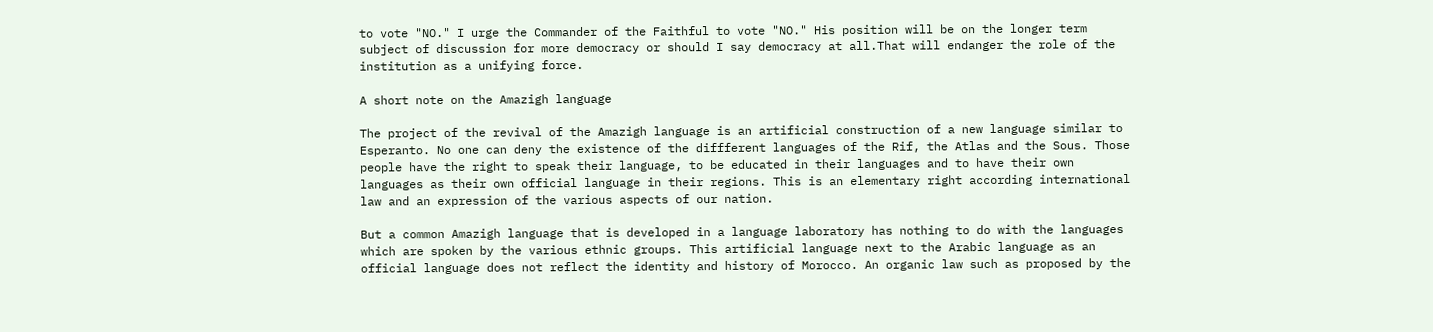to vote "NO." I urge the Commander of the Faithful to vote "NO." His position will be on the longer term subject of discussion for more democracy or should I say democracy at all.That will endanger the role of the institution as a unifying force.

A short note on the Amazigh language

The project of the revival of the Amazigh language is an artificial construction of a new language similar to Esperanto. No one can deny the existence of the diffferent languages of the Rif, the Atlas and the Sous. Those people have the right to speak their language, to be educated in their languages and to have their own languages as their own official language in their regions. This is an elementary right according international law and an expression of the various aspects of our nation.

But a common Amazigh language that is developed in a language laboratory has nothing to do with the languages which are spoken by the various ethnic groups. This artificial language next to the Arabic language as an official language does not reflect the identity and history of Morocco. An organic law such as proposed by the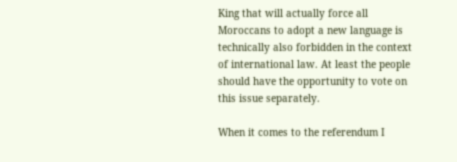King that will actually force all Moroccans to adopt a new language is technically also forbidden in the context of international law. At least the people should have the opportunity to vote on this issue separately.

When it comes to the referendum I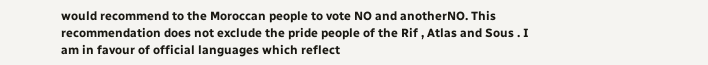would recommend to the Moroccan people to vote NO and anotherNO. This recommendation does not exclude the pride people of the Rif , Atlas and Sous . I am in favour of official languages which reflect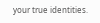your true identities.